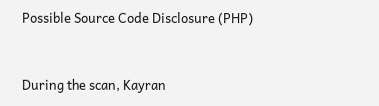Possible Source Code Disclosure (PHP)


During the scan, Kayran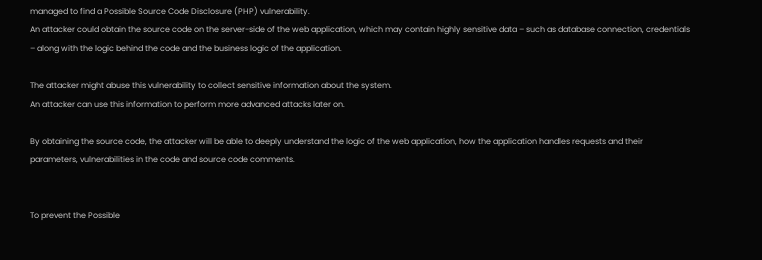managed to find a Possible Source Code Disclosure (PHP) vulnerability.
An attacker could obtain the source code on the server-side of the web application, which may contain highly sensitive data – such as database connection, credentials – along with the logic behind the code and the business logic of the application.

The attacker might abuse this vulnerability to collect sensitive information about the system.
An attacker can use this information to perform more advanced attacks later on.

By obtaining the source code, the attacker will be able to deeply understand the logic of the web application, how the application handles requests and their parameters, vulnerabilities in the code and source code comments.


To prevent the Possible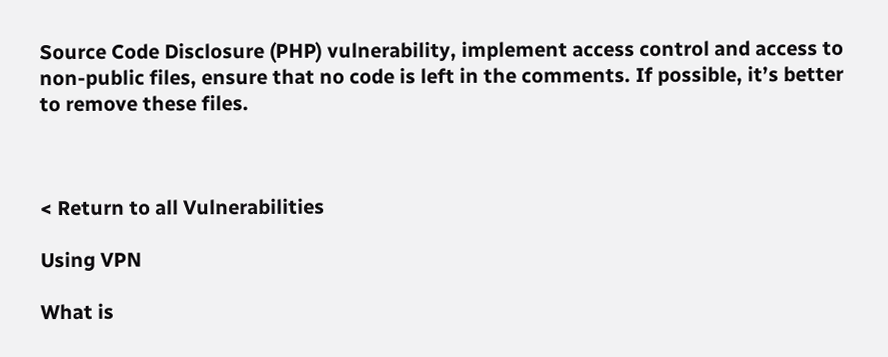Source Code Disclosure (PHP) vulnerability, implement access control and access to non-public files, ensure that no code is left in the comments. If possible, it’s better to remove these files.



< Return to all Vulnerabilities

Using VPN

What is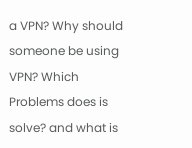a VPN? Why should someone be using VPN? Which Problems does is solve? and what is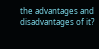the advantages and disadvantages of it?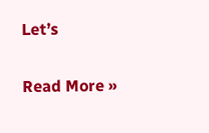Let’s

Read More »